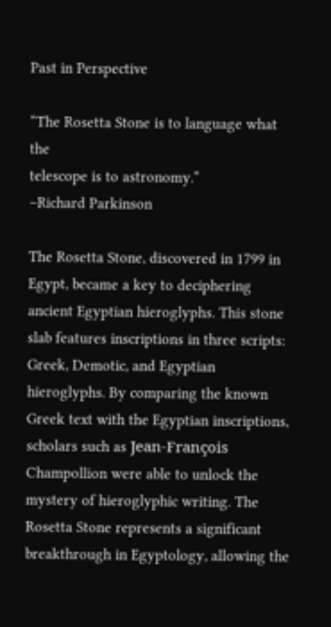Past in Perspective

“The Rosetta Stone is to language what the
telescope is to astronomy.”
–Richard Parkinson

The Rosetta Stone, discovered in 1799 in Egypt, became a key to deciphering ancient Egyptian hieroglyphs. This stone slab features inscriptions in three scripts: Greek, Demotic, and Egyptian hieroglyphs. By comparing the known Greek text with the Egyptian inscriptions, scholars such as Jean-François Champollion were able to unlock the mystery of hieroglyphic writing. The Rosetta Stone represents a significant breakthrough in Egyptology, allowing the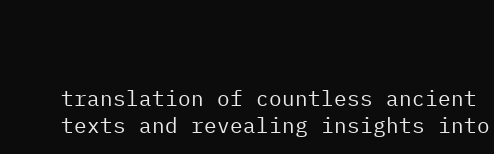translation of countless ancient texts and revealing insights into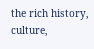the rich history, culture,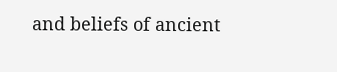and beliefs of ancient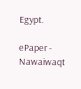Egypt.

ePaper - Nawaiwaqt